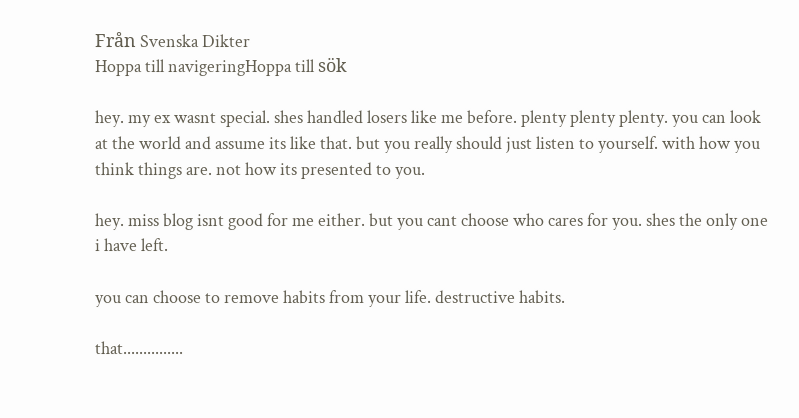Från Svenska Dikter
Hoppa till navigeringHoppa till sök

hey. my ex wasnt special. shes handled losers like me before. plenty plenty plenty. you can look at the world and assume its like that. but you really should just listen to yourself. with how you think things are. not how its presented to you.

hey. miss blog isnt good for me either. but you cant choose who cares for you. shes the only one i have left.

you can choose to remove habits from your life. destructive habits.

that...............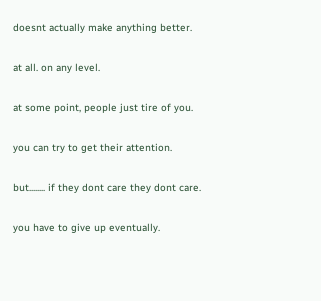doesnt actually make anything better.

at all. on any level.

at some point, people just tire of you.

you can try to get their attention.

but........ if they dont care they dont care.

you have to give up eventually.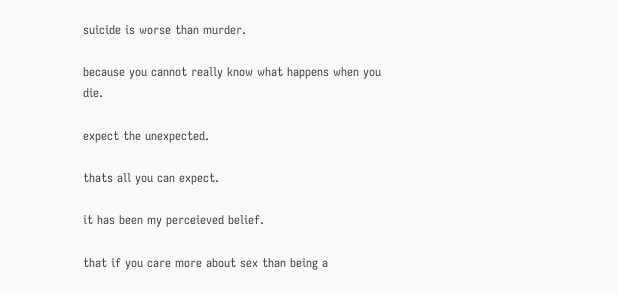suicide is worse than murder.

because you cannot really know what happens when you die.

expect the unexpected.

thats all you can expect.

it has been my perceieved belief.

that if you care more about sex than being a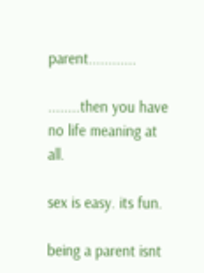parent............

........then you have no life meaning at all.

sex is easy. its fun.

being a parent isnt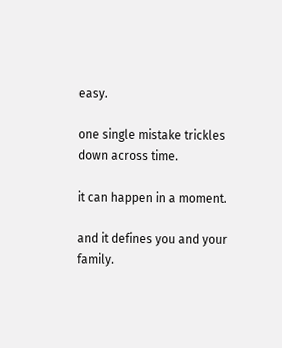easy.

one single mistake trickles down across time.

it can happen in a moment.

and it defines you and your family.